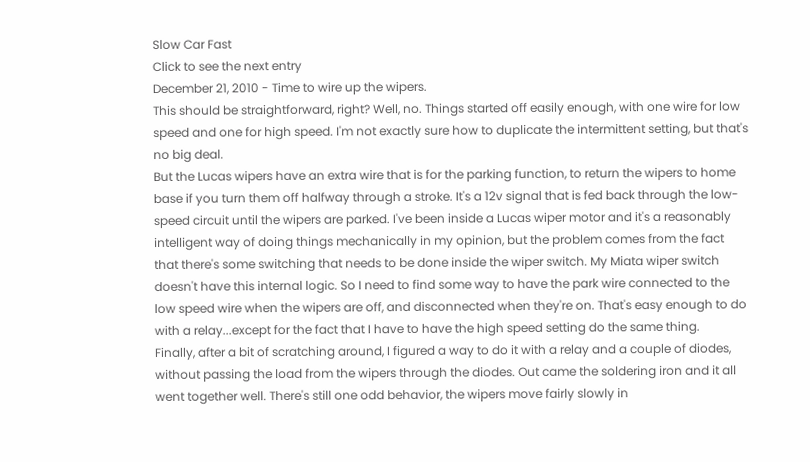Slow Car Fast
Click to see the next entry
December 21, 2010 - Time to wire up the wipers.
This should be straightforward, right? Well, no. Things started off easily enough, with one wire for low speed and one for high speed. I'm not exactly sure how to duplicate the intermittent setting, but that's no big deal.
But the Lucas wipers have an extra wire that is for the parking function, to return the wipers to home base if you turn them off halfway through a stroke. It's a 12v signal that is fed back through the low-speed circuit until the wipers are parked. I've been inside a Lucas wiper motor and it's a reasonably intelligent way of doing things mechanically in my opinion, but the problem comes from the fact that there's some switching that needs to be done inside the wiper switch. My Miata wiper switch doesn't have this internal logic. So I need to find some way to have the park wire connected to the low speed wire when the wipers are off, and disconnected when they're on. That's easy enough to do with a relay...except for the fact that I have to have the high speed setting do the same thing.
Finally, after a bit of scratching around, I figured a way to do it with a relay and a couple of diodes, without passing the load from the wipers through the diodes. Out came the soldering iron and it all went together well. There's still one odd behavior, the wipers move fairly slowly in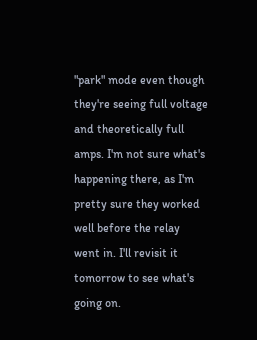"park" mode even though they're seeing full voltage and theoretically full amps. I'm not sure what's happening there, as I'm pretty sure they worked well before the relay went in. I'll revisit it tomorrow to see what's going on.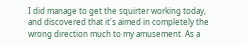I did manage to get the squirter working today, and discovered that it's aimed in completely the wrong direction much to my amusement. As a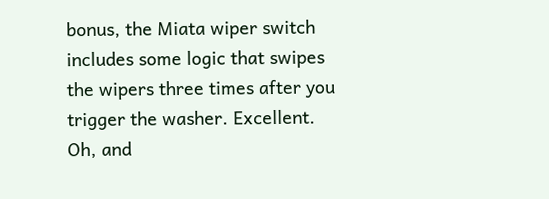bonus, the Miata wiper switch includes some logic that swipes the wipers three times after you trigger the washer. Excellent.
Oh, and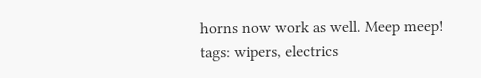horns now work as well. Meep meep!
tags: wipers, electrics